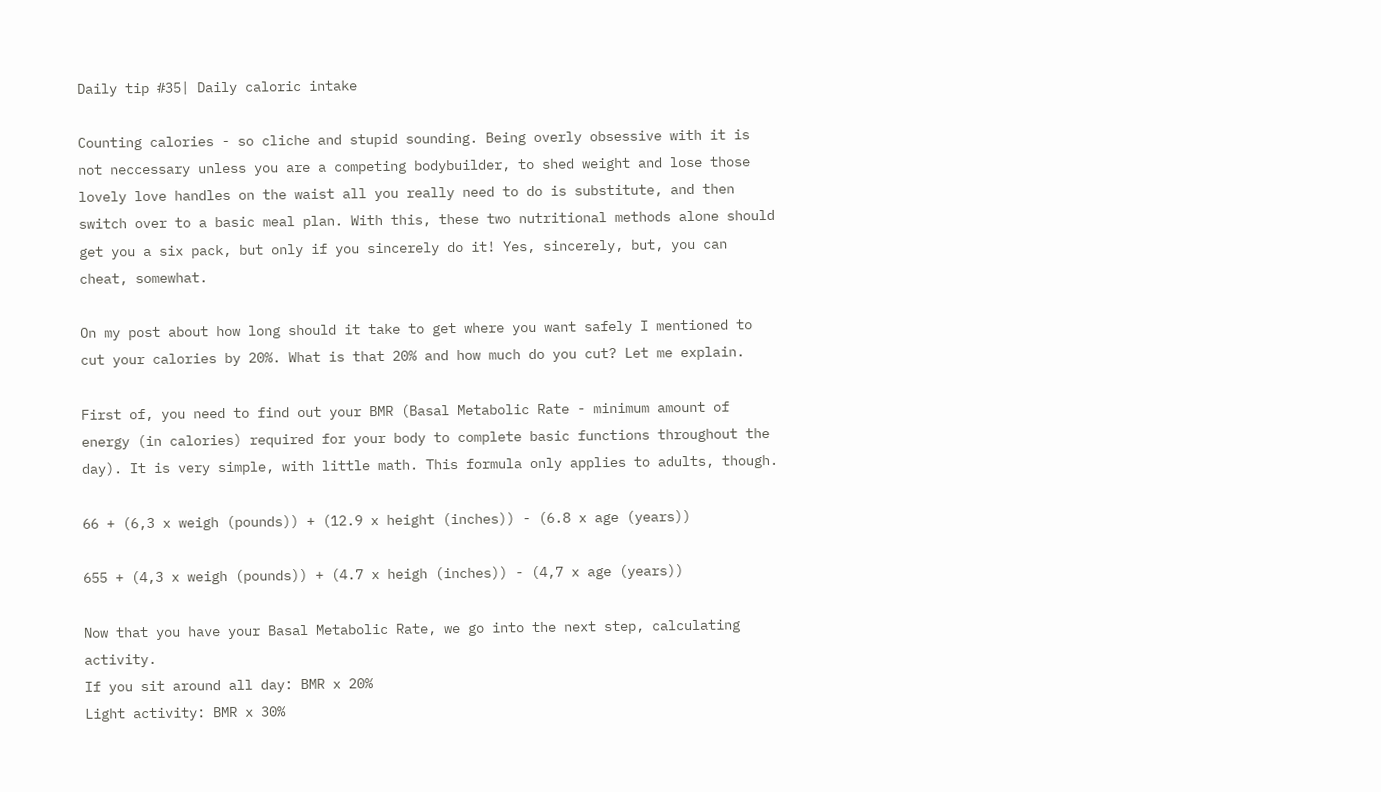Daily tip #35| Daily caloric intake

Counting calories - so cliche and stupid sounding. Being overly obsessive with it is not neccessary unless you are a competing bodybuilder, to shed weight and lose those lovely love handles on the waist all you really need to do is substitute, and then switch over to a basic meal plan. With this, these two nutritional methods alone should get you a six pack, but only if you sincerely do it! Yes, sincerely, but, you can cheat, somewhat.

On my post about how long should it take to get where you want safely I mentioned to cut your calories by 20%. What is that 20% and how much do you cut? Let me explain.

First of, you need to find out your BMR (Basal Metabolic Rate - minimum amount of energy (in calories) required for your body to complete basic functions throughout the day). It is very simple, with little math. This formula only applies to adults, though.

66 + (6,3 x weigh (pounds)) + (12.9 x height (inches)) - (6.8 x age (years))

655 + (4,3 x weigh (pounds)) + (4.7 x heigh (inches)) - (4,7 x age (years))

Now that you have your Basal Metabolic Rate, we go into the next step, calculating activity.
If you sit around all day: BMR x 20%
Light activity: BMR x 30%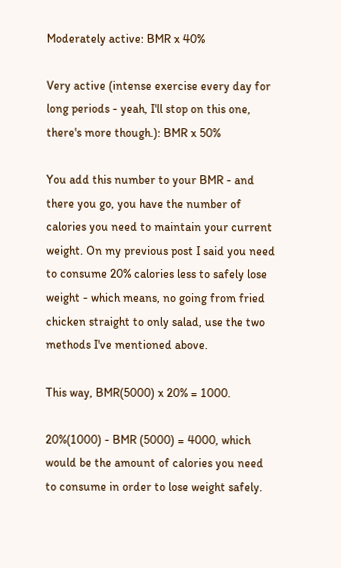Moderately active: BMR x 40%

Very active (intense exercise every day for long periods - yeah, I'll stop on this one, there's more though.): BMR x 50%

You add this number to your BMR - and there you go, you have the number of calories you need to maintain your current weight. On my previous post I said you need to consume 20% calories less to safely lose weight - which means, no going from fried chicken straight to only salad, use the two methods I've mentioned above.

This way, BMR(5000) x 20% = 1000.

20%(1000) - BMR (5000) = 4000, which would be the amount of calories you need to consume in order to lose weight safely.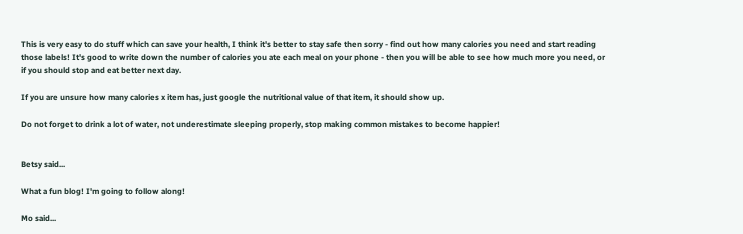This is very easy to do stuff which can save your health, I think it's better to stay safe then sorry - find out how many calories you need and start reading those labels! It's good to write down the number of calories you ate each meal on your phone - then you will be able to see how much more you need, or if you should stop and eat better next day.

If you are unsure how many calories x item has, just google the nutritional value of that item, it should show up.

Do not forget to drink a lot of water, not underestimate sleeping properly, stop making common mistakes to become happier!


Betsy said...

What a fun blog! I'm going to follow along!

Mo said...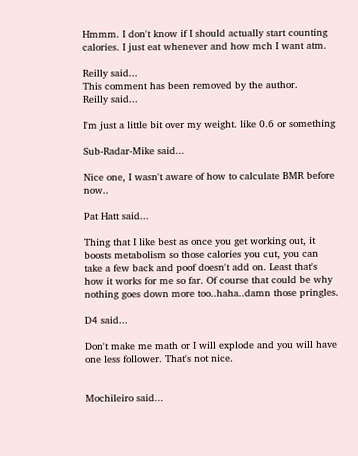Hmmm. I don't know if I should actually start counting calories. I just eat whenever and how mch I want atm.

Reilly said...
This comment has been removed by the author.
Reilly said...

I'm just a little bit over my weight. like 0.6 or something

Sub-Radar-Mike said...

Nice one, I wasn't aware of how to calculate BMR before now..

Pat Hatt said...

Thing that I like best as once you get working out, it boosts metabolism so those calories you cut, you can take a few back and poof doesn't add on. Least that's how it works for me so far. Of course that could be why nothing goes down more too..haha..damn those pringles.

D4 said...

Don't make me math or I will explode and you will have one less follower. That's not nice.


Mochileiro said...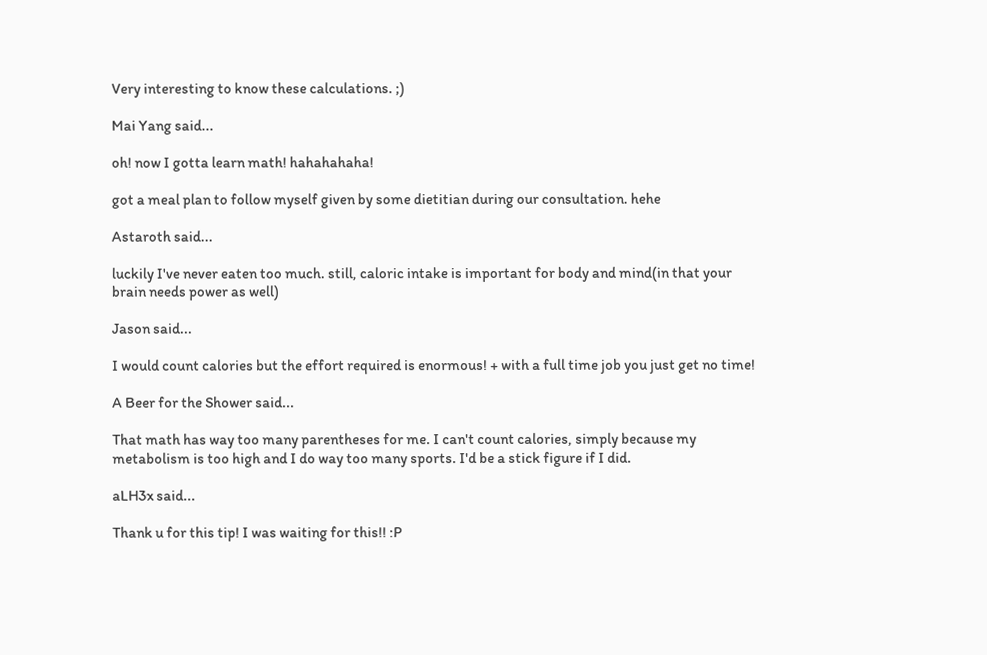Very interesting to know these calculations. ;)

Mai Yang said...

oh! now I gotta learn math! hahahahaha!

got a meal plan to follow myself given by some dietitian during our consultation. hehe

Astaroth said...

luckily I've never eaten too much. still, caloric intake is important for body and mind(in that your brain needs power as well)

Jason said...

I would count calories but the effort required is enormous! + with a full time job you just get no time!

A Beer for the Shower said...

That math has way too many parentheses for me. I can't count calories, simply because my metabolism is too high and I do way too many sports. I'd be a stick figure if I did.

aLH3x said...

Thank u for this tip! I was waiting for this!! :P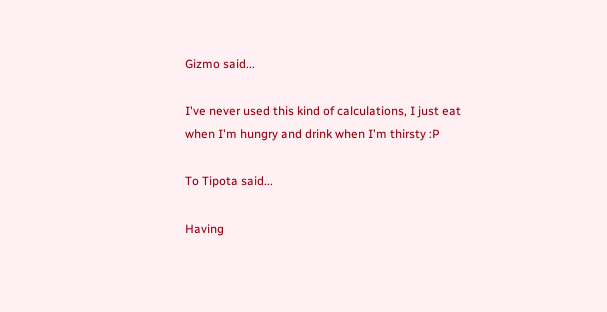Gizmo said...

I've never used this kind of calculations, I just eat when I'm hungry and drink when I'm thirsty :P

To Tipota said...

Having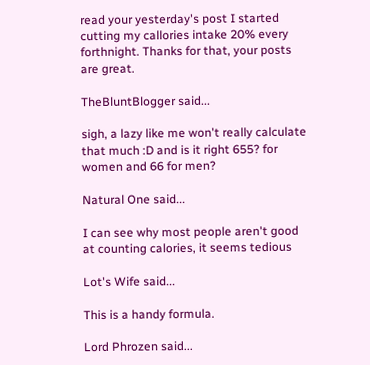read your yesterday's post I started cutting my callories intake 20% every forthnight. Thanks for that, your posts are great.

TheBluntBlogger said...

sigh, a lazy like me won't really calculate that much :D and is it right 655? for women and 66 for men?

Natural One said...

I can see why most people aren't good at counting calories, it seems tedious

Lot's Wife said...

This is a handy formula.

Lord Phrozen said...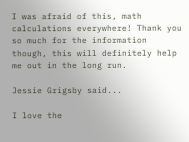I was afraid of this, math calculations everywhere! Thank you so much for the information though, this will definitely help me out in the long run.

Jessie Grigsby said...

I love the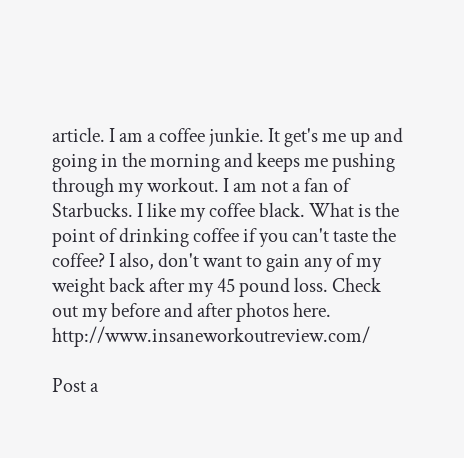article. I am a coffee junkie. It get's me up and going in the morning and keeps me pushing through my workout. I am not a fan of Starbucks. I like my coffee black. What is the point of drinking coffee if you can't taste the coffee? I also, don't want to gain any of my weight back after my 45 pound loss. Check out my before and after photos here. http://www.insaneworkoutreview.com/

Post a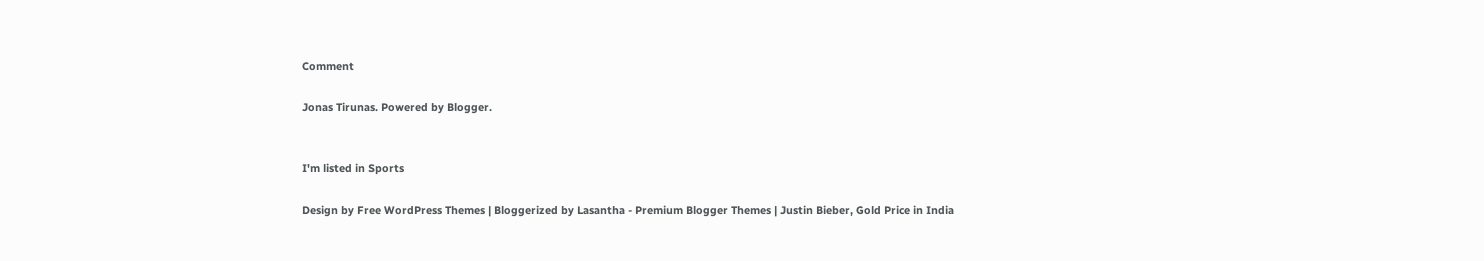Comment

Jonas Tirunas. Powered by Blogger.


I'm listed in Sports

Design by Free WordPress Themes | Bloggerized by Lasantha - Premium Blogger Themes | Justin Bieber, Gold Price in India